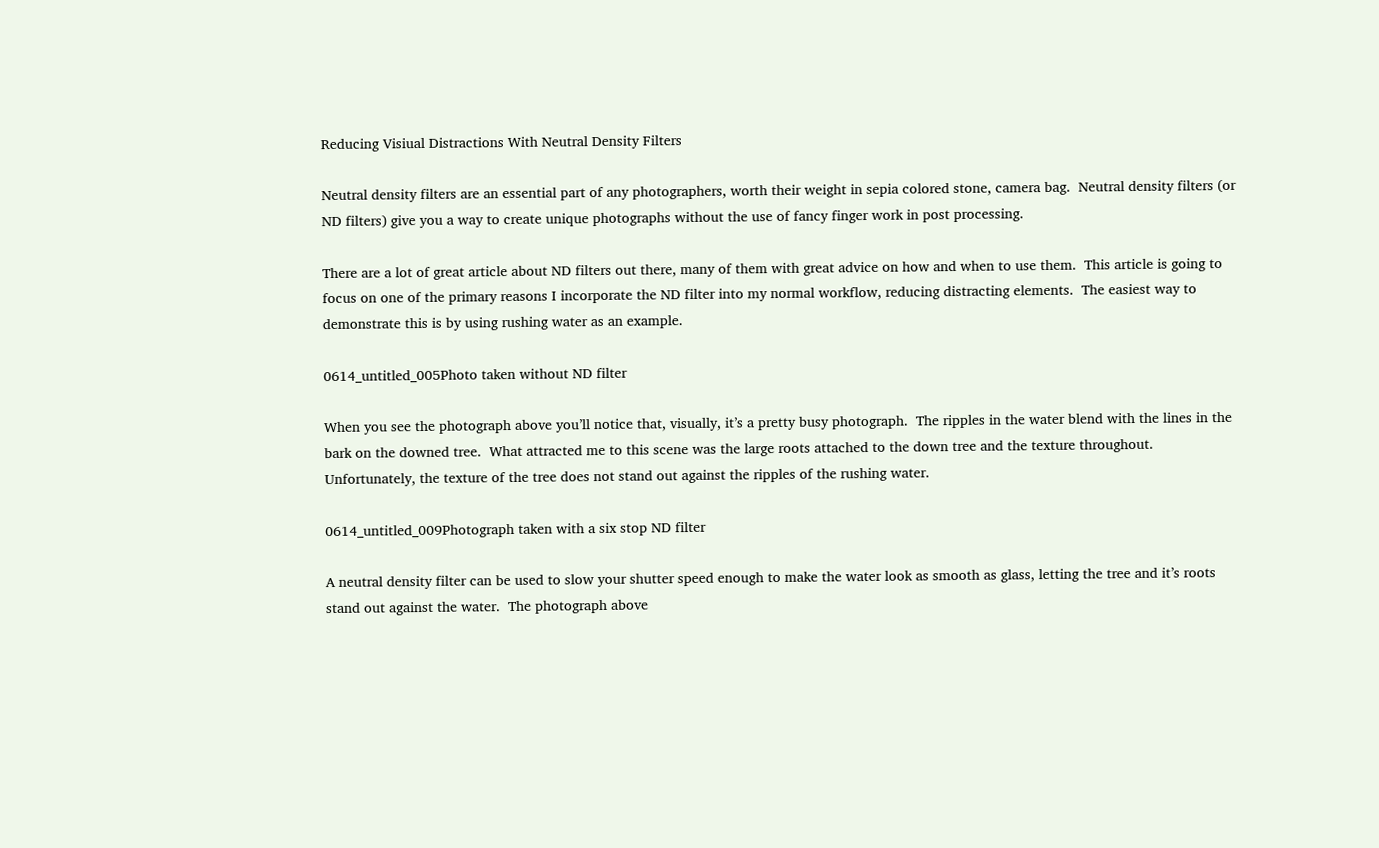Reducing Visiual Distractions With Neutral Density Filters

Neutral density filters are an essential part of any photographers, worth their weight in sepia colored stone, camera bag.  Neutral density filters (or ND filters) give you a way to create unique photographs without the use of fancy finger work in post processing.

There are a lot of great article about ND filters out there, many of them with great advice on how and when to use them.  This article is going to focus on one of the primary reasons I incorporate the ND filter into my normal workflow, reducing distracting elements.  The easiest way to demonstrate this is by using rushing water as an example.

0614_untitled_005Photo taken without ND filter

When you see the photograph above you’ll notice that, visually, it’s a pretty busy photograph.  The ripples in the water blend with the lines in the bark on the downed tree.  What attracted me to this scene was the large roots attached to the down tree and the texture throughout.  Unfortunately, the texture of the tree does not stand out against the ripples of the rushing water.

0614_untitled_009Photograph taken with a six stop ND filter

A neutral density filter can be used to slow your shutter speed enough to make the water look as smooth as glass, letting the tree and it’s roots stand out against the water.  The photograph above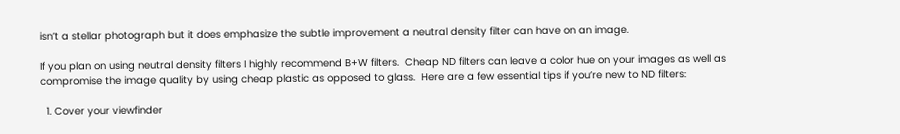isn’t a stellar photograph but it does emphasize the subtle improvement a neutral density filter can have on an image.

If you plan on using neutral density filters I highly recommend B+W filters.  Cheap ND filters can leave a color hue on your images as well as compromise the image quality by using cheap plastic as opposed to glass.  Here are a few essential tips if you’re new to ND filters:

  1. Cover your viewfinder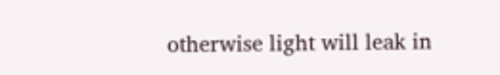otherwise light will leak in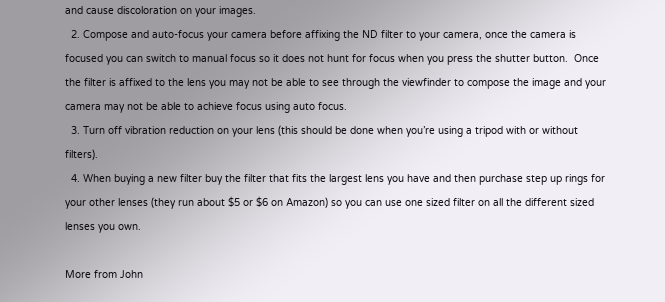and cause discoloration on your images.
  2. Compose and auto-focus your camera before affixing the ND filter to your camera, once the camera is focused you can switch to manual focus so it does not hunt for focus when you press the shutter button.  Once the filter is affixed to the lens you may not be able to see through the viewfinder to compose the image and your camera may not be able to achieve focus using auto focus.
  3. Turn off vibration reduction on your lens (this should be done when you’re using a tripod with or without filters).
  4. When buying a new filter buy the filter that fits the largest lens you have and then purchase step up rings for your other lenses (they run about $5 or $6 on Amazon) so you can use one sized filter on all the different sized lenses you own.

More from John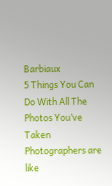Barbiaux
5 Things You Can Do With All The Photos You’ve Taken
Photographers are like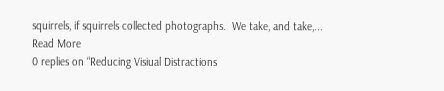squirrels, if squirrels collected photographs.  We take, and take,...
Read More
0 replies on “Reducing Visiual Distractions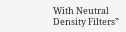With Neutral Density Filters”